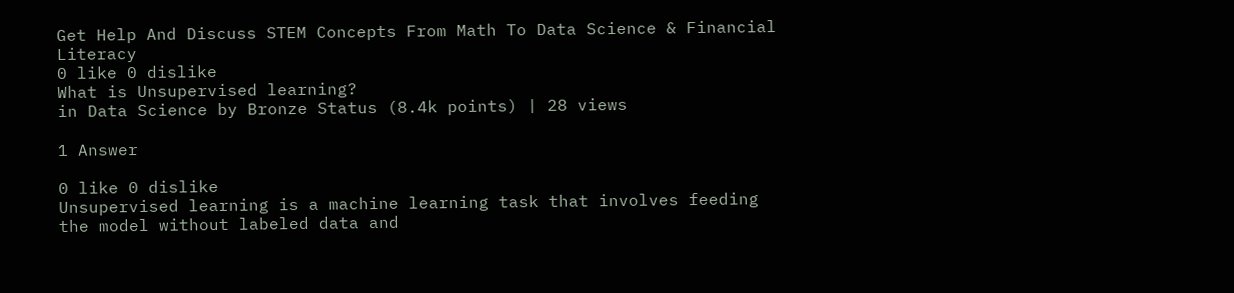Get Help And Discuss STEM Concepts From Math To Data Science & Financial Literacy
0 like 0 dislike
What is Unsupervised learning?
in Data Science by Bronze Status (8.4k points) | 28 views

1 Answer

0 like 0 dislike
Unsupervised learning is a machine learning task that involves feeding the model without labeled data and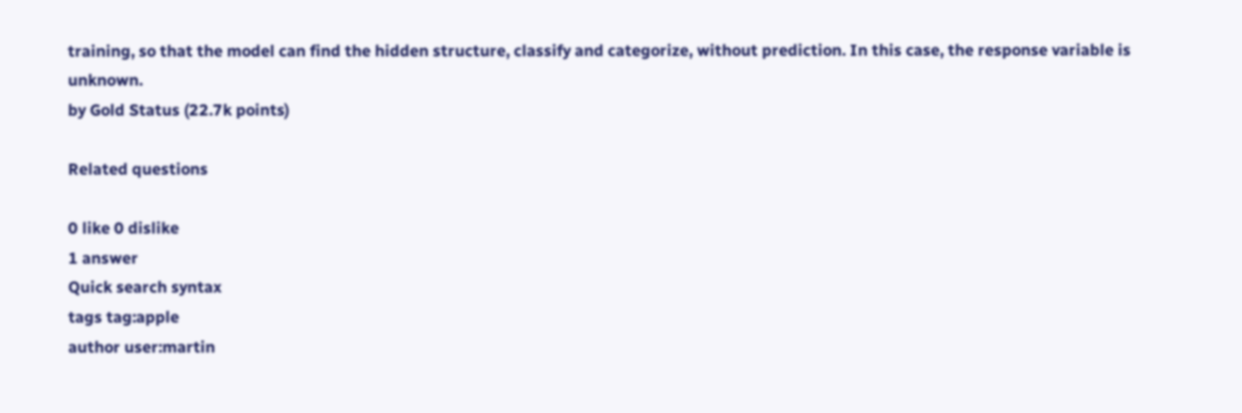training, so that the model can find the hidden structure, classify and categorize, without prediction. In this case, the response variable is unknown.
by Gold Status (22.7k points)

Related questions

0 like 0 dislike
1 answer
Quick search syntax
tags tag:apple
author user:martin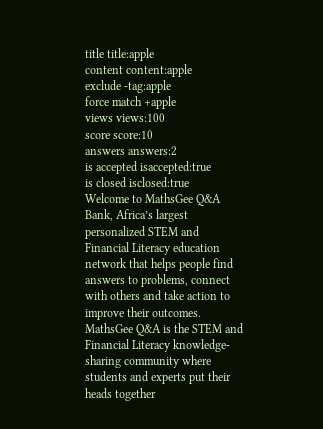title title:apple
content content:apple
exclude -tag:apple
force match +apple
views views:100
score score:10
answers answers:2
is accepted isaccepted:true
is closed isclosed:true
Welcome to MathsGee Q&A Bank, Africa’s largest personalized STEM and Financial Literacy education network that helps people find answers to problems, connect with others and take action to improve their outcomes.
MathsGee Q&A is the STEM and Financial Literacy knowledge-sharing community where students and experts put their heads together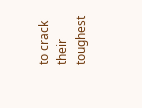to crack their toughest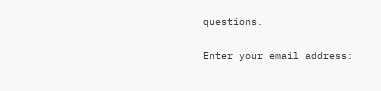questions.

Enter your email address: